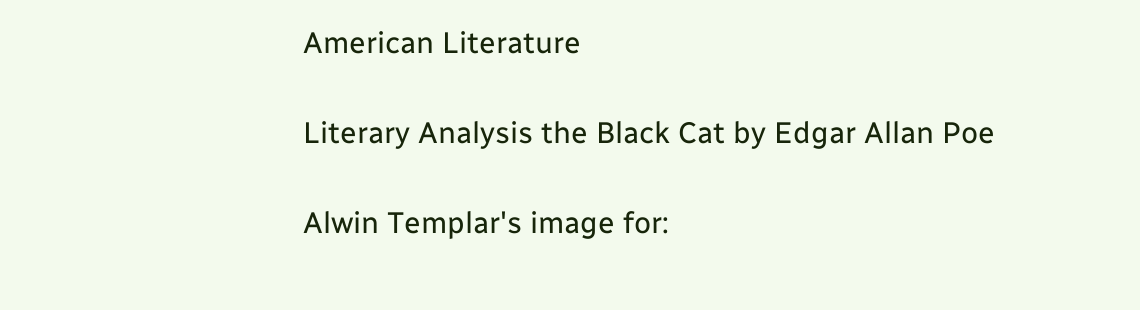American Literature

Literary Analysis the Black Cat by Edgar Allan Poe

Alwin Templar's image for: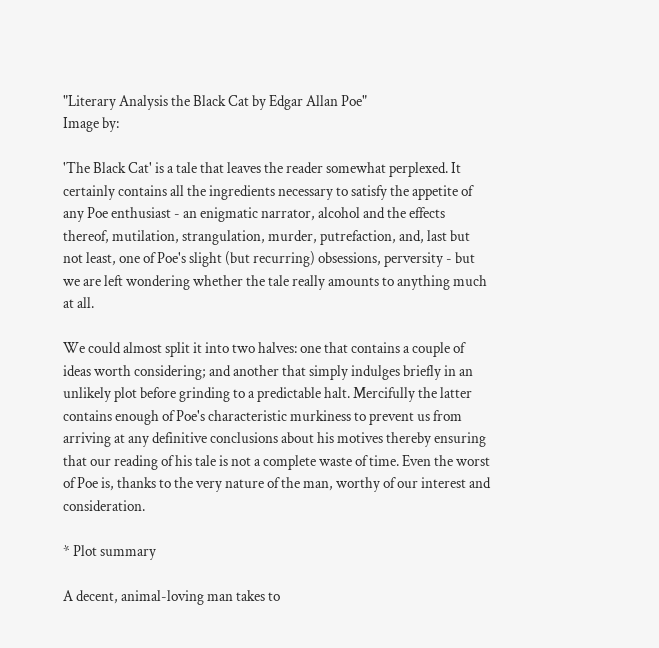"Literary Analysis the Black Cat by Edgar Allan Poe"
Image by:

'The Black Cat' is a tale that leaves the reader somewhat perplexed. It certainly contains all the ingredients necessary to satisfy the appetite of any Poe enthusiast - an enigmatic narrator, alcohol and the effects thereof, mutilation, strangulation, murder, putrefaction, and, last but not least, one of Poe's slight (but recurring) obsessions, perversity - but we are left wondering whether the tale really amounts to anything much at all.

We could almost split it into two halves: one that contains a couple of ideas worth considering; and another that simply indulges briefly in an unlikely plot before grinding to a predictable halt. Mercifully the latter contains enough of Poe's characteristic murkiness to prevent us from arriving at any definitive conclusions about his motives thereby ensuring that our reading of his tale is not a complete waste of time. Even the worst of Poe is, thanks to the very nature of the man, worthy of our interest and consideration.

* Plot summary

A decent, animal-loving man takes to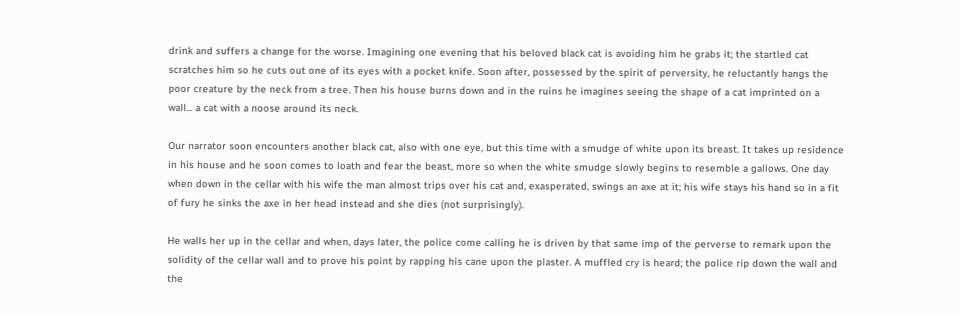drink and suffers a change for the worse. Imagining one evening that his beloved black cat is avoiding him he grabs it; the startled cat scratches him so he cuts out one of its eyes with a pocket knife. Soon after, possessed by the spirit of perversity, he reluctantly hangs the poor creature by the neck from a tree. Then his house burns down and in the ruins he imagines seeing the shape of a cat imprinted on a wall... a cat with a noose around its neck.

Our narrator soon encounters another black cat, also with one eye, but this time with a smudge of white upon its breast. It takes up residence in his house and he soon comes to loath and fear the beast, more so when the white smudge slowly begins to resemble a gallows. One day when down in the cellar with his wife the man almost trips over his cat and, exasperated, swings an axe at it; his wife stays his hand so in a fit of fury he sinks the axe in her head instead and she dies (not surprisingly).

He walls her up in the cellar and when, days later, the police come calling he is driven by that same imp of the perverse to remark upon the solidity of the cellar wall and to prove his point by rapping his cane upon the plaster. A muffled cry is heard; the police rip down the wall and the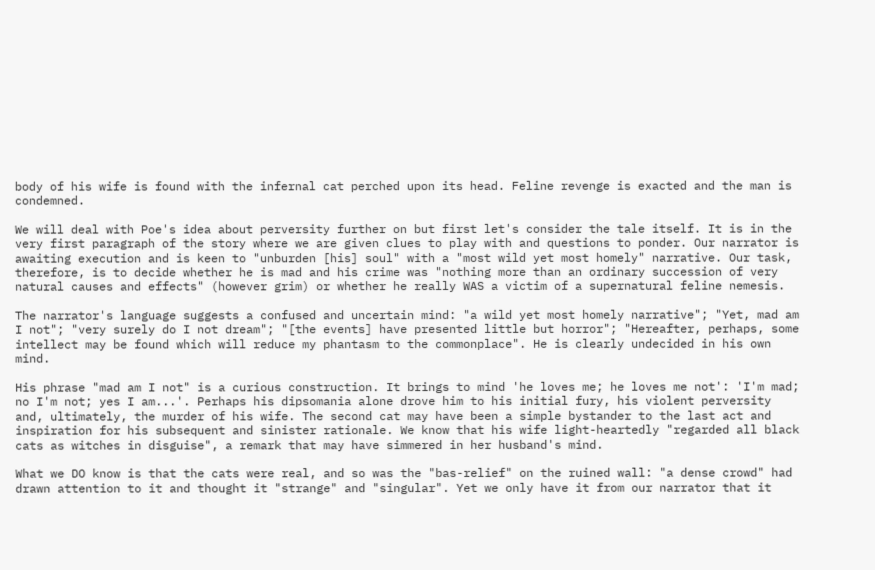body of his wife is found with the infernal cat perched upon its head. Feline revenge is exacted and the man is condemned.

We will deal with Poe's idea about perversity further on but first let's consider the tale itself. It is in the very first paragraph of the story where we are given clues to play with and questions to ponder. Our narrator is awaiting execution and is keen to "unburden [his] soul" with a "most wild yet most homely" narrative. Our task, therefore, is to decide whether he is mad and his crime was "nothing more than an ordinary succession of very natural causes and effects" (however grim) or whether he really WAS a victim of a supernatural feline nemesis.

The narrator's language suggests a confused and uncertain mind: "a wild yet most homely narrative"; "Yet, mad am I not"; "very surely do I not dream"; "[the events] have presented little but horror"; "Hereafter, perhaps, some intellect may be found which will reduce my phantasm to the commonplace". He is clearly undecided in his own mind.

His phrase "mad am I not" is a curious construction. It brings to mind 'he loves me; he loves me not': 'I'm mad; no I'm not; yes I am...'. Perhaps his dipsomania alone drove him to his initial fury, his violent perversity and, ultimately, the murder of his wife. The second cat may have been a simple bystander to the last act and inspiration for his subsequent and sinister rationale. We know that his wife light-heartedly "regarded all black cats as witches in disguise", a remark that may have simmered in her husband's mind.

What we DO know is that the cats were real, and so was the "bas-relief" on the ruined wall: "a dense crowd" had drawn attention to it and thought it "strange" and "singular". Yet we only have it from our narrator that it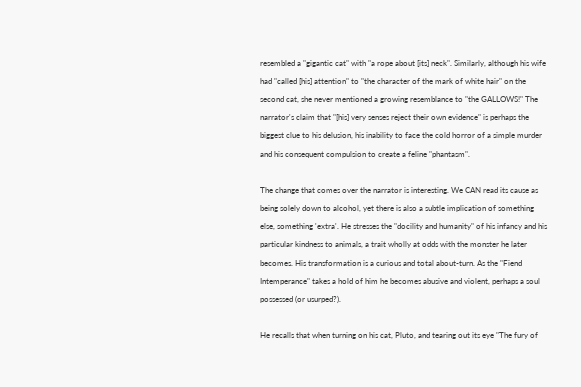resembled a "gigantic cat" with "a rope about [its] neck". Similarly, although his wife had "called [his] attention" to "the character of the mark of white hair" on the second cat, she never mentioned a growing resemblance to "the GALLOWS!" The narrator's claim that "[his] very senses reject their own evidence" is perhaps the biggest clue to his delusion, his inability to face the cold horror of a simple murder and his consequent compulsion to create a feline "phantasm".

The change that comes over the narrator is interesting. We CAN read its cause as being solely down to alcohol, yet there is also a subtle implication of something else, something 'extra'. He stresses the "docility and humanity" of his infancy and his particular kindness to animals, a trait wholly at odds with the monster he later becomes. His transformation is a curious and total about-turn. As the "Fiend Intemperance" takes a hold of him he becomes abusive and violent, perhaps a soul possessed (or usurped?).

He recalls that when turning on his cat, Pluto, and tearing out its eye "The fury of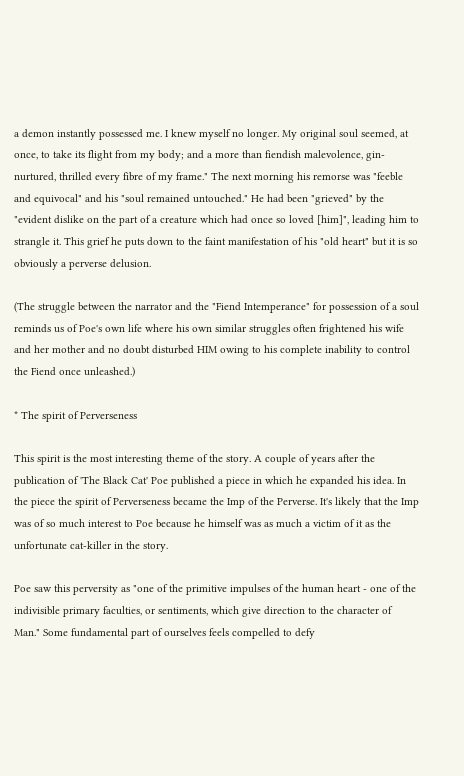a demon instantly possessed me. I knew myself no longer. My original soul seemed, at once, to take its flight from my body; and a more than fiendish malevolence, gin-nurtured, thrilled every fibre of my frame." The next morning his remorse was "feeble and equivocal" and his "soul remained untouched." He had been "grieved" by the "evident dislike on the part of a creature which had once so loved [him]", leading him to strangle it. This grief he puts down to the faint manifestation of his "old heart" but it is so obviously a perverse delusion.

(The struggle between the narrator and the "Fiend Intemperance" for possession of a soul reminds us of Poe's own life where his own similar struggles often frightened his wife and her mother and no doubt disturbed HIM owing to his complete inability to control the Fiend once unleashed.)

* The spirit of Perverseness

This spirit is the most interesting theme of the story. A couple of years after the publication of 'The Black Cat' Poe published a piece in which he expanded his idea. In the piece the spirit of Perverseness became the Imp of the Perverse. It's likely that the Imp was of so much interest to Poe because he himself was as much a victim of it as the unfortunate cat-killer in the story.

Poe saw this perversity as "one of the primitive impulses of the human heart - one of the indivisible primary faculties, or sentiments, which give direction to the character of Man." Some fundamental part of ourselves feels compelled to defy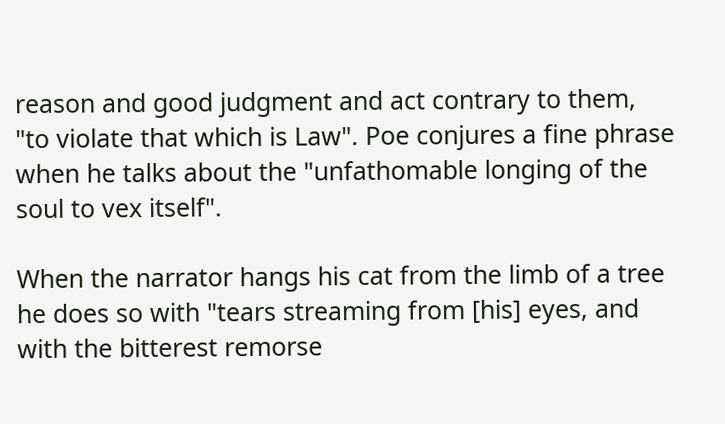reason and good judgment and act contrary to them, "to violate that which is Law". Poe conjures a fine phrase when he talks about the "unfathomable longing of the soul to vex itself".

When the narrator hangs his cat from the limb of a tree he does so with "tears streaming from [his] eyes, and with the bitterest remorse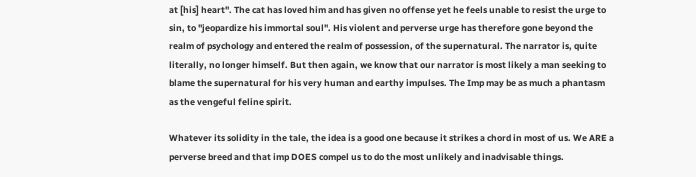at [his] heart". The cat has loved him and has given no offense yet he feels unable to resist the urge to sin, to "jeopardize his immortal soul". His violent and perverse urge has therefore gone beyond the realm of psychology and entered the realm of possession, of the supernatural. The narrator is, quite literally, no longer himself. But then again, we know that our narrator is most likely a man seeking to blame the supernatural for his very human and earthy impulses. The Imp may be as much a phantasm as the vengeful feline spirit.

Whatever its solidity in the tale, the idea is a good one because it strikes a chord in most of us. We ARE a perverse breed and that imp DOES compel us to do the most unlikely and inadvisable things.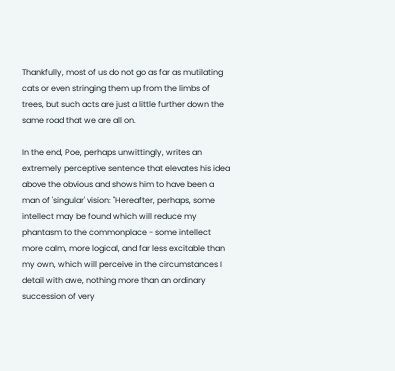Thankfully, most of us do not go as far as mutilating cats or even stringing them up from the limbs of trees, but such acts are just a little further down the same road that we are all on.

In the end, Poe, perhaps unwittingly, writes an extremely perceptive sentence that elevates his idea above the obvious and shows him to have been a man of 'singular' vision: "Hereafter, perhaps, some intellect may be found which will reduce my phantasm to the commonplace - some intellect more calm, more logical, and far less excitable than my own, which will perceive in the circumstances I detail with awe, nothing more than an ordinary succession of very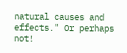natural causes and effects." Or perhaps not!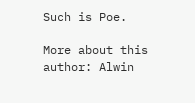Such is Poe.

More about this author: Alwin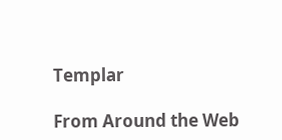Templar

From Around the Web